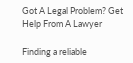Got A Legal Problem? Get Help From A Lawyer

Finding a reliable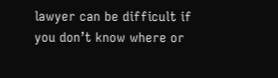lawyer can be difficult if you don’t know where or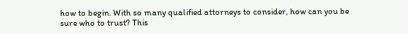how to begin. With so many qualified attorneys to consider, how can you be sure who to trust? This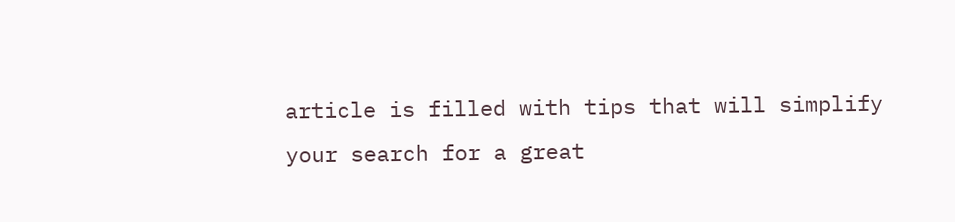article is filled with tips that will simplify your search for a great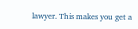lawyer. This makes you get a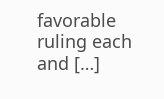favorable ruling each and […]